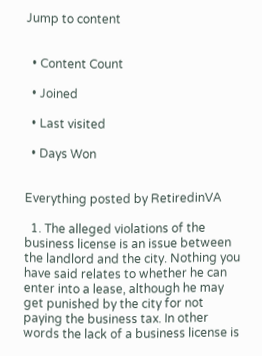Jump to content


  • Content Count

  • Joined

  • Last visited

  • Days Won


Everything posted by RetiredinVA

  1. The alleged violations of the business license is an issue between the landlord and the city. Nothing you have said relates to whether he can enter into a lease, although he may get punished by the city for not paying the business tax. In other words the lack of a business license is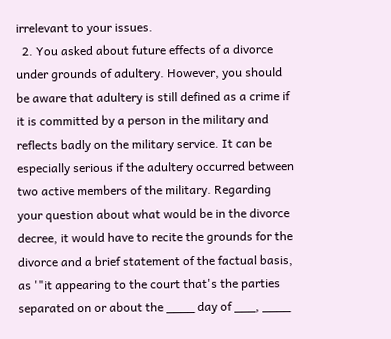irrelevant to your issues.
  2. You asked about future effects of a divorce under grounds of adultery. However, you should be aware that adultery is still defined as a crime if it is committed by a person in the military and reflects badly on the military service. It can be especially serious if the adultery occurred between two active members of the military. Regarding your question about what would be in the divorce decree, it would have to recite the grounds for the divorce and a brief statement of the factual basis, as '"it appearing to the court that's the parties separated on or about the ____ day of ___, ____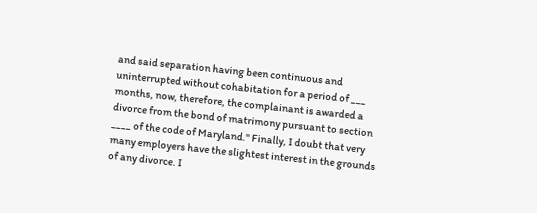and said separation having been continuous and uninterrupted without cohabitation for a period of ___ months, now, therefore, the complainant is awarded a divorce from the bond of matrimony pursuant to section ____ of the code of Maryland." Finally, I doubt that very many employers have the slightest interest in the grounds of any divorce. I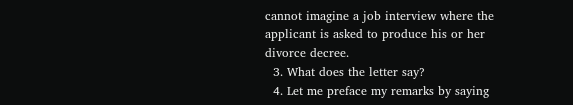cannot imagine a job interview where the applicant is asked to produce his or her divorce decree.
  3. What does the letter say?
  4. Let me preface my remarks by saying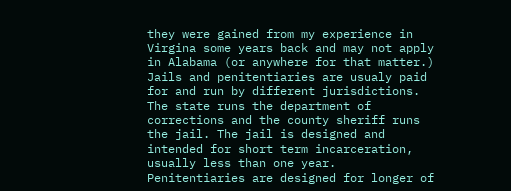they were gained from my experience in Virgina some years back and may not apply in Alabama (or anywhere for that matter.) Jails and penitentiaries are usualy paid for and run by different jurisdictions. The state runs the department of corrections and the county sheriff runs the jail. The jail is designed and intended for short term incarceration, usually less than one year. Penitentiaries are designed for longer of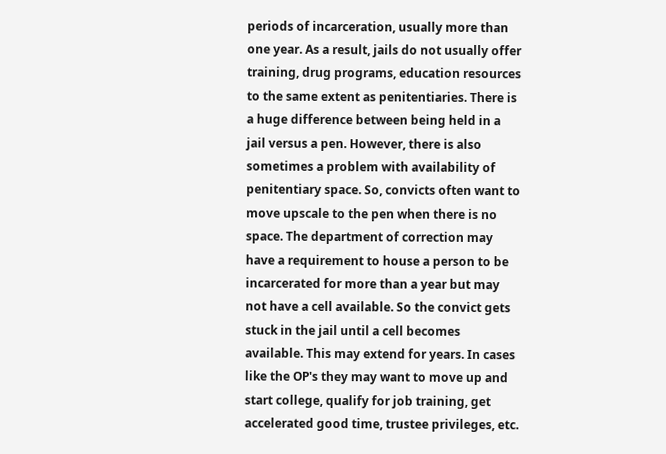periods of incarceration, usually more than one year. As a result, jails do not usually offer training, drug programs, education resources to the same extent as penitentiaries. There is a huge difference between being held in a jail versus a pen. However, there is also sometimes a problem with availability of penitentiary space. So, convicts often want to move upscale to the pen when there is no space. The department of correction may have a requirement to house a person to be incarcerated for more than a year but may not have a cell available. So the convict gets stuck in the jail until a cell becomes available. This may extend for years. In cases like the OP's they may want to move up and start college, qualify for job training, get accelerated good time, trustee privileges, etc.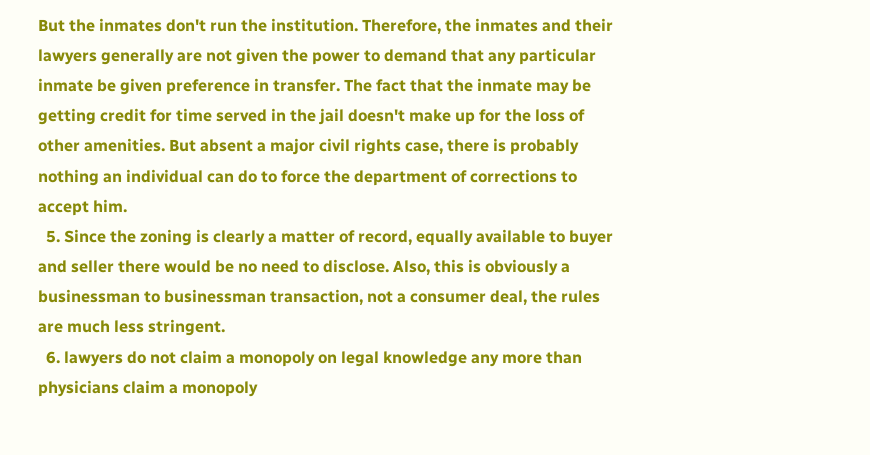But the inmates don't run the institution. Therefore, the inmates and their lawyers generally are not given the power to demand that any particular inmate be given preference in transfer. The fact that the inmate may be getting credit for time served in the jail doesn't make up for the loss of other amenities. But absent a major civil rights case, there is probably nothing an individual can do to force the department of corrections to accept him.
  5. Since the zoning is clearly a matter of record, equally available to buyer and seller there would be no need to disclose. Also, this is obviously a businessman to businessman transaction, not a consumer deal, the rules are much less stringent.
  6. lawyers do not claim a monopoly on legal knowledge any more than physicians claim a monopoly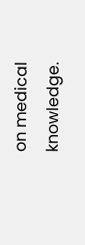on medical knowledge.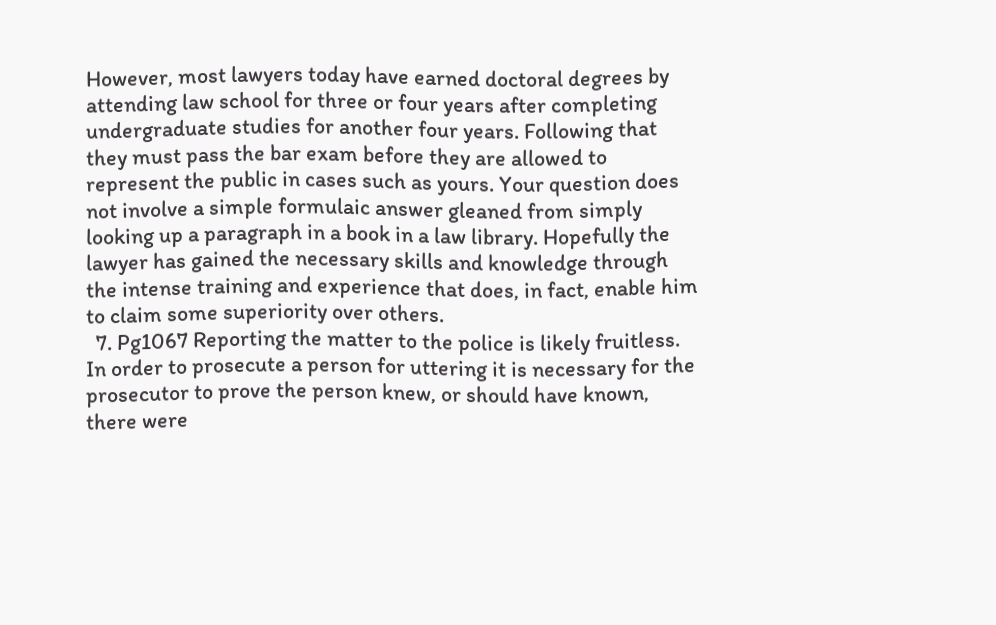However, most lawyers today have earned doctoral degrees by attending law school for three or four years after completing undergraduate studies for another four years. Following that they must pass the bar exam before they are allowed to represent the public in cases such as yours. Your question does not involve a simple formulaic answer gleaned from simply looking up a paragraph in a book in a law library. Hopefully the lawyer has gained the necessary skills and knowledge through the intense training and experience that does, in fact, enable him to claim some superiority over others.
  7. Pg1067 Reporting the matter to the police is likely fruitless. In order to prosecute a person for uttering it is necessary for the prosecutor to prove the person knew, or should have known, there were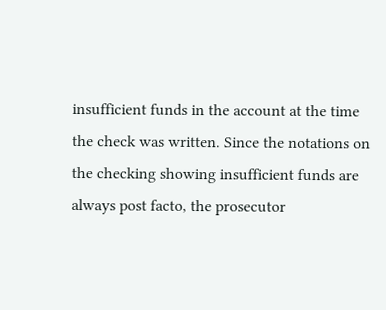insufficient funds in the account at the time the check was written. Since the notations on the checking showing insufficient funds are always post facto, the prosecutor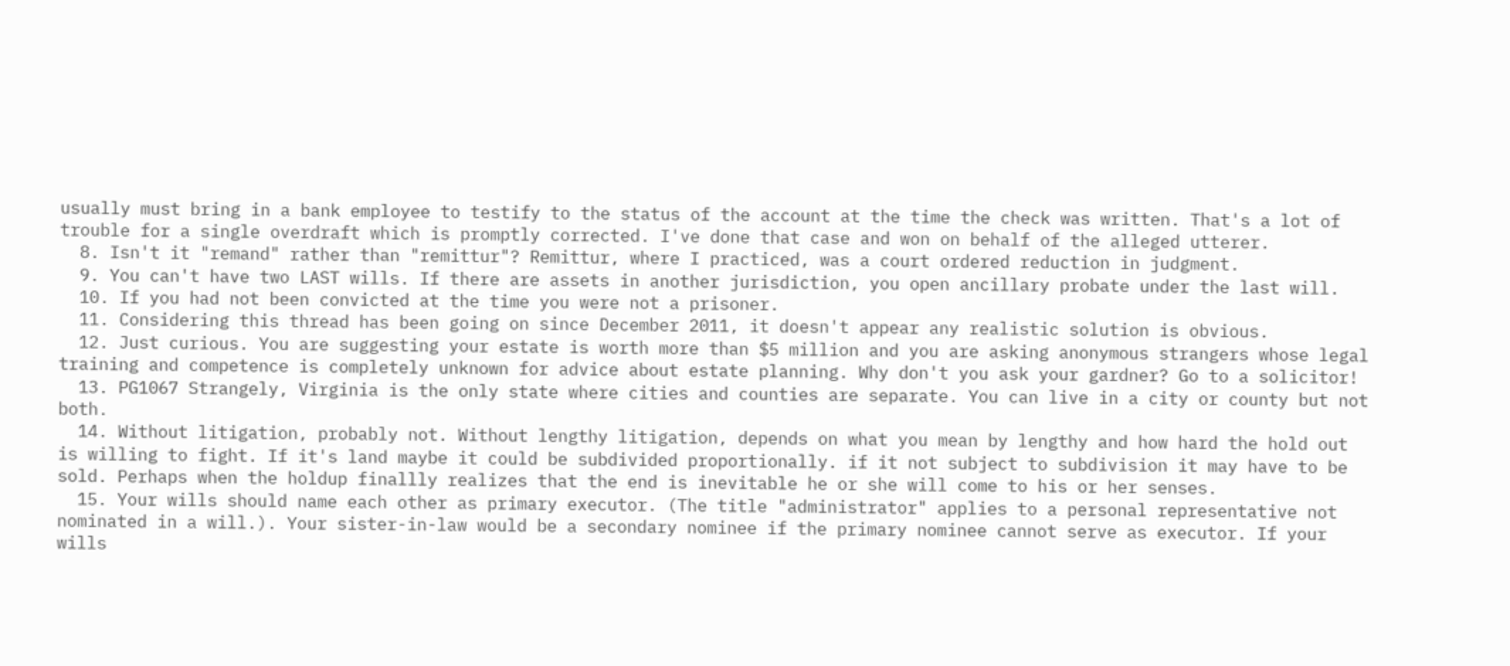usually must bring in a bank employee to testify to the status of the account at the time the check was written. That's a lot of trouble for a single overdraft which is promptly corrected. I've done that case and won on behalf of the alleged utterer.
  8. Isn't it "remand" rather than "remittur"? Remittur, where I practiced, was a court ordered reduction in judgment.
  9. You can't have two LAST wills. If there are assets in another jurisdiction, you open ancillary probate under the last will.
  10. If you had not been convicted at the time you were not a prisoner.
  11. Considering this thread has been going on since December 2011, it doesn't appear any realistic solution is obvious.
  12. Just curious. You are suggesting your estate is worth more than $5 million and you are asking anonymous strangers whose legal training and competence is completely unknown for advice about estate planning. Why don't you ask your gardner? Go to a solicitor!
  13. PG1067 Strangely, Virginia is the only state where cities and counties are separate. You can live in a city or county but not both.
  14. Without litigation, probably not. Without lengthy litigation, depends on what you mean by lengthy and how hard the hold out is willing to fight. If it's land maybe it could be subdivided proportionally. if it not subject to subdivision it may have to be sold. Perhaps when the holdup finallly realizes that the end is inevitable he or she will come to his or her senses.
  15. Your wills should name each other as primary executor. (The title "administrator" applies to a personal representative not nominated in a will.). Your sister-in-law would be a secondary nominee if the primary nominee cannot serve as executor. If your wills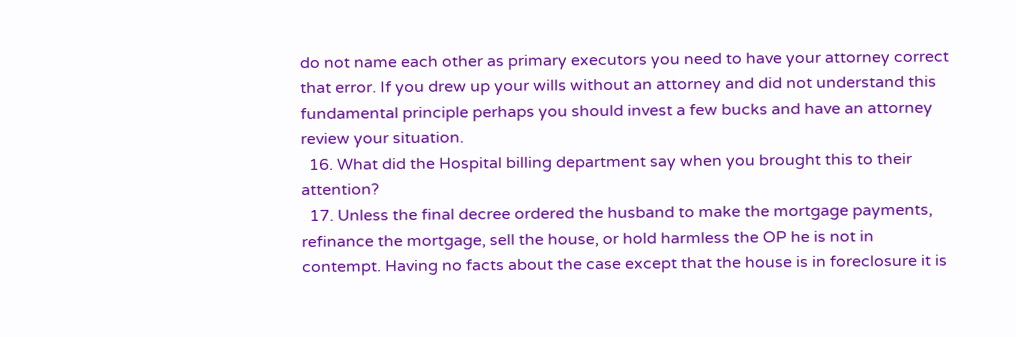do not name each other as primary executors you need to have your attorney correct that error. If you drew up your wills without an attorney and did not understand this fundamental principle perhaps you should invest a few bucks and have an attorney review your situation.
  16. What did the Hospital billing department say when you brought this to their attention?
  17. Unless the final decree ordered the husband to make the mortgage payments, refinance the mortgage, sell the house, or hold harmless the OP he is not in contempt. Having no facts about the case except that the house is in foreclosure it is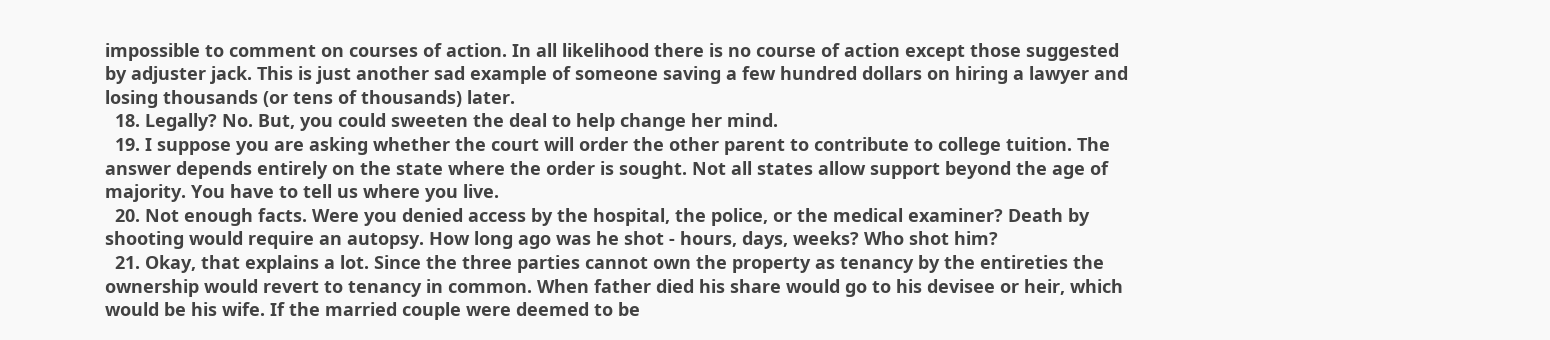impossible to comment on courses of action. In all likelihood there is no course of action except those suggested by adjuster jack. This is just another sad example of someone saving a few hundred dollars on hiring a lawyer and losing thousands (or tens of thousands) later.
  18. Legally? No. But, you could sweeten the deal to help change her mind.
  19. I suppose you are asking whether the court will order the other parent to contribute to college tuition. The answer depends entirely on the state where the order is sought. Not all states allow support beyond the age of majority. You have to tell us where you live.
  20. Not enough facts. Were you denied access by the hospital, the police, or the medical examiner? Death by shooting would require an autopsy. How long ago was he shot - hours, days, weeks? Who shot him?
  21. Okay, that explains a lot. Since the three parties cannot own the property as tenancy by the entireties the ownership would revert to tenancy in common. When father died his share would go to his devisee or heir, which would be his wife. If the married couple were deemed to be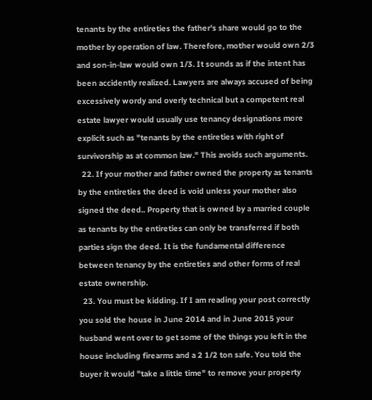tenants by the entireties the father's share would go to the mother by operation of law. Therefore, mother would own 2/3 and son-in-law would own 1/3. It sounds as if the intent has been accidently realized. Lawyers are always accused of being excessively wordy and overly technical but a competent real estate lawyer would usually use tenancy designations more explicit such as "tenants by the entireties with right of survivorship as at common law." This avoids such arguments.
  22. If your mother and father owned the property as tenants by the entireties the deed is void unless your mother also signed the deed.. Property that is owned by a married couple as tenants by the entireties can only be transferred if both parties sign the deed. It is the fundamental difference between tenancy by the entireties and other forms of real estate ownership.
  23. You must be kidding. If I am reading your post correctly you sold the house in June 2014 and in June 2015 your husband went over to get some of the things you left in the house including firearms and a 2 1/2 ton safe. You told the buyer it would "take a little time" to remove your property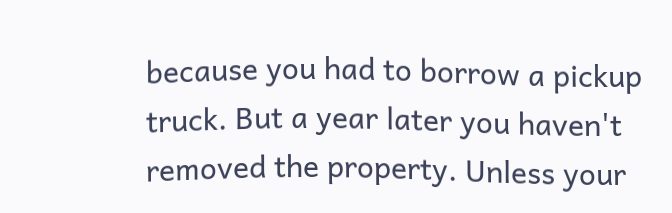because you had to borrow a pickup truck. But a year later you haven't removed the property. Unless your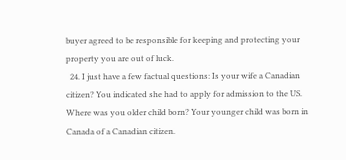buyer agreed to be responsible for keeping and protecting your property you are out of luck.
  24. I just have a few factual questions: Is your wife a Canadian citizen? You indicated she had to apply for admission to the US. Where was you older child born? Your younger child was born in Canada of a Canadian citizen.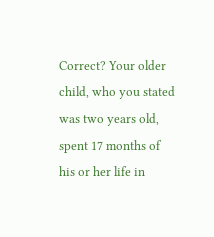Correct? Your older child, who you stated was two years old, spent 17 months of his or her life in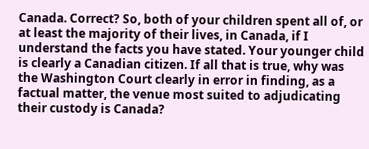Canada. Correct? So, both of your children spent all of, or at least the majority of their lives, in Canada, if I understand the facts you have stated. Your younger child is clearly a Canadian citizen. If all that is true, why was the Washington Court clearly in error in finding, as a factual matter, the venue most suited to adjudicating their custody is Canada?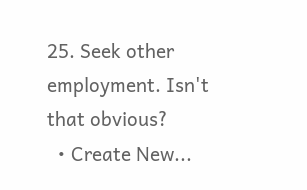25. Seek other employment. Isn't that obvious?
  • Create New...